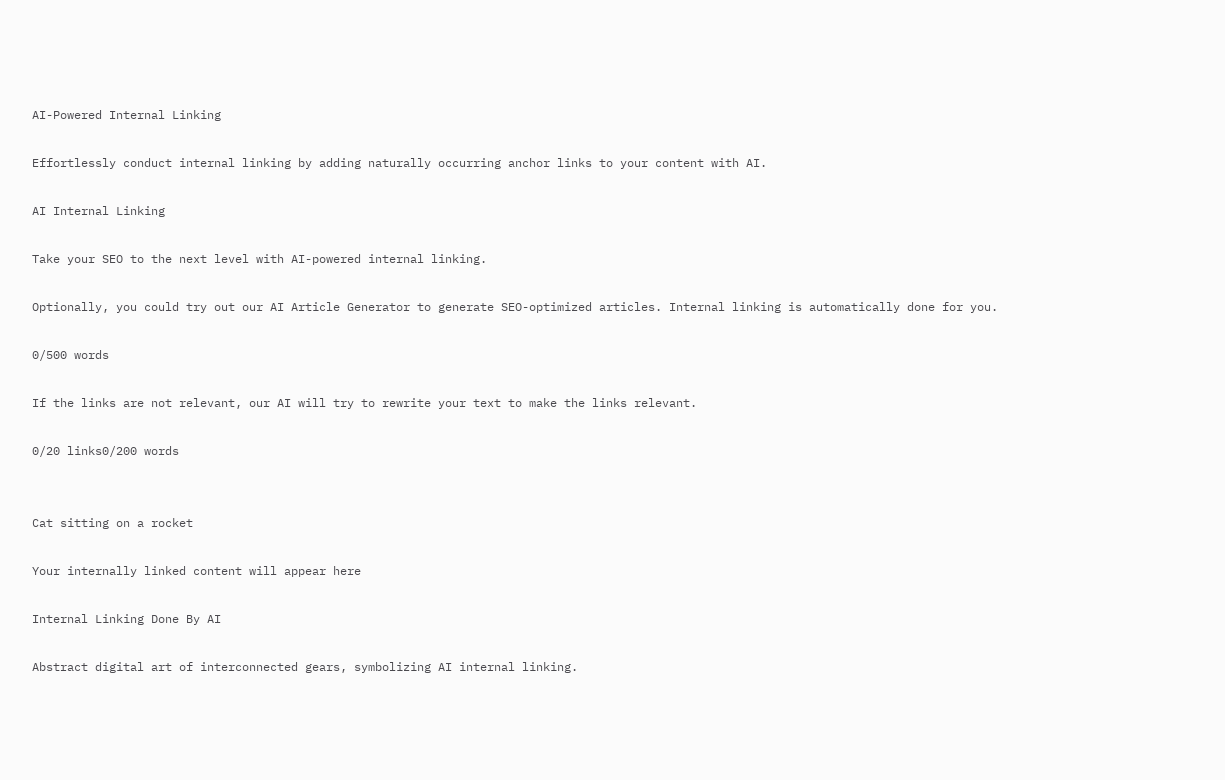AI-Powered Internal Linking

Effortlessly conduct internal linking by adding naturally occurring anchor links to your content with AI.

AI Internal Linking

Take your SEO to the next level with AI-powered internal linking.

Optionally, you could try out our AI Article Generator to generate SEO-optimized articles. Internal linking is automatically done for you.

0/500 words

If the links are not relevant, our AI will try to rewrite your text to make the links relevant.

0/20 links0/200 words


Cat sitting on a rocket

Your internally linked content will appear here

Internal Linking Done By AI

Abstract digital art of interconnected gears, symbolizing AI internal linking.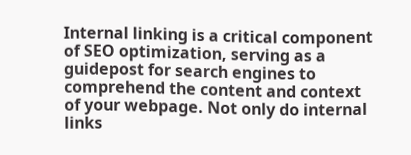Internal linking is a critical component of SEO optimization, serving as a guidepost for search engines to comprehend the content and context of your webpage. Not only do internal links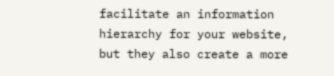facilitate an information hierarchy for your website, but they also create a more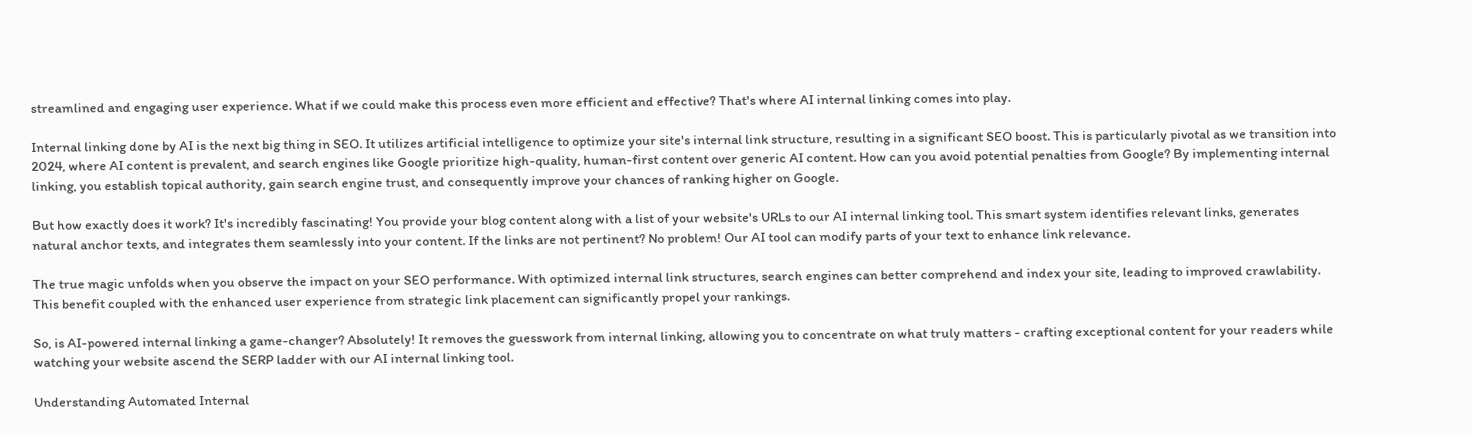streamlined and engaging user experience. What if we could make this process even more efficient and effective? That's where AI internal linking comes into play.

Internal linking done by AI is the next big thing in SEO. It utilizes artificial intelligence to optimize your site's internal link structure, resulting in a significant SEO boost. This is particularly pivotal as we transition into 2024, where AI content is prevalent, and search engines like Google prioritize high-quality, human-first content over generic AI content. How can you avoid potential penalties from Google? By implementing internal linking, you establish topical authority, gain search engine trust, and consequently improve your chances of ranking higher on Google.

But how exactly does it work? It's incredibly fascinating! You provide your blog content along with a list of your website's URLs to our AI internal linking tool. This smart system identifies relevant links, generates natural anchor texts, and integrates them seamlessly into your content. If the links are not pertinent? No problem! Our AI tool can modify parts of your text to enhance link relevance.

The true magic unfolds when you observe the impact on your SEO performance. With optimized internal link structures, search engines can better comprehend and index your site, leading to improved crawlability. This benefit coupled with the enhanced user experience from strategic link placement can significantly propel your rankings.

So, is AI-powered internal linking a game-changer? Absolutely! It removes the guesswork from internal linking, allowing you to concentrate on what truly matters - crafting exceptional content for your readers while watching your website ascend the SERP ladder with our AI internal linking tool.

Understanding Automated Internal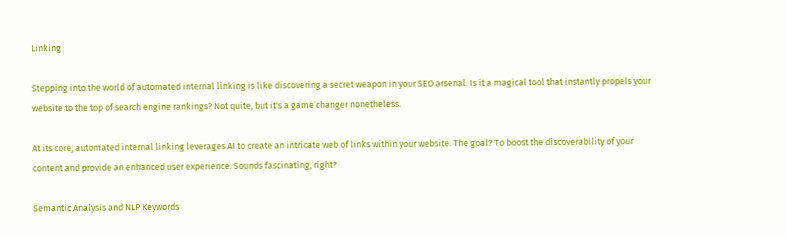Linking

Stepping into the world of automated internal linking is like discovering a secret weapon in your SEO arsenal. Is it a magical tool that instantly propels your website to the top of search engine rankings? Not quite, but it's a game changer nonetheless.

At its core, automated internal linking leverages AI to create an intricate web of links within your website. The goal? To boost the discoverability of your content and provide an enhanced user experience. Sounds fascinating, right?

Semantic Analysis and NLP Keywords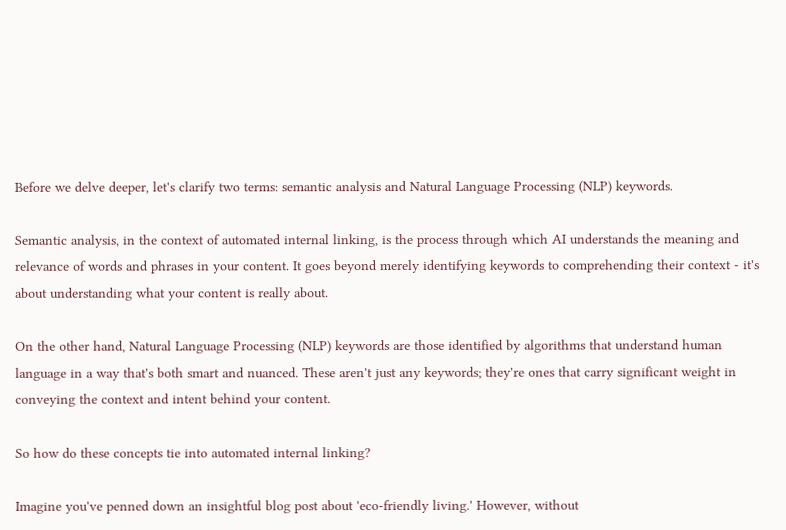Before we delve deeper, let's clarify two terms: semantic analysis and Natural Language Processing (NLP) keywords.

Semantic analysis, in the context of automated internal linking, is the process through which AI understands the meaning and relevance of words and phrases in your content. It goes beyond merely identifying keywords to comprehending their context - it's about understanding what your content is really about.

On the other hand, Natural Language Processing (NLP) keywords are those identified by algorithms that understand human language in a way that's both smart and nuanced. These aren't just any keywords; they're ones that carry significant weight in conveying the context and intent behind your content.

So how do these concepts tie into automated internal linking?

Imagine you've penned down an insightful blog post about 'eco-friendly living.' However, without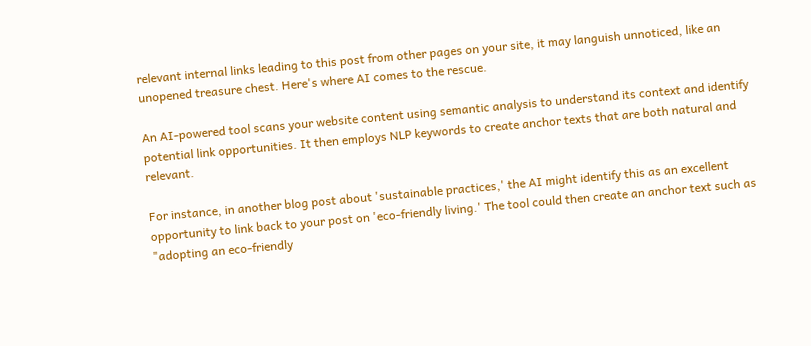relevant internal links leading to this post from other pages on your site, it may languish unnoticed, like an unopened treasure chest. Here's where AI comes to the rescue.

An AI-powered tool scans your website content using semantic analysis to understand its context and identify potential link opportunities. It then employs NLP keywords to create anchor texts that are both natural and relevant.

For instance, in another blog post about 'sustainable practices,' the AI might identify this as an excellent opportunity to link back to your post on 'eco-friendly living.' The tool could then create an anchor text such as "adopting an eco-friendly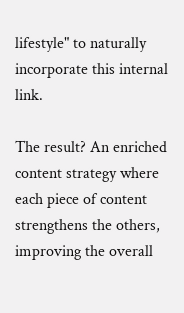lifestyle" to naturally incorporate this internal link.

The result? An enriched content strategy where each piece of content strengthens the others, improving the overall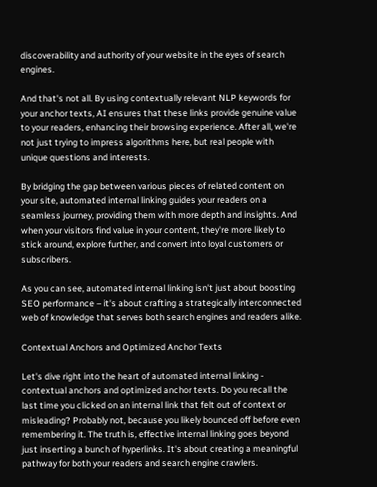discoverability and authority of your website in the eyes of search engines.

And that's not all. By using contextually relevant NLP keywords for your anchor texts, AI ensures that these links provide genuine value to your readers, enhancing their browsing experience. After all, we're not just trying to impress algorithms here, but real people with unique questions and interests.

By bridging the gap between various pieces of related content on your site, automated internal linking guides your readers on a seamless journey, providing them with more depth and insights. And when your visitors find value in your content, they're more likely to stick around, explore further, and convert into loyal customers or subscribers.

As you can see, automated internal linking isn't just about boosting SEO performance – it's about crafting a strategically interconnected web of knowledge that serves both search engines and readers alike.

Contextual Anchors and Optimized Anchor Texts

Let's dive right into the heart of automated internal linking - contextual anchors and optimized anchor texts. Do you recall the last time you clicked on an internal link that felt out of context or misleading? Probably not, because you likely bounced off before even remembering it. The truth is, effective internal linking goes beyond just inserting a bunch of hyperlinks. It's about creating a meaningful pathway for both your readers and search engine crawlers.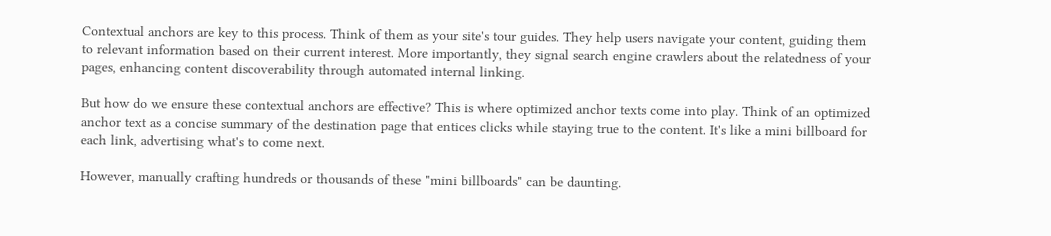Contextual anchors are key to this process. Think of them as your site's tour guides. They help users navigate your content, guiding them to relevant information based on their current interest. More importantly, they signal search engine crawlers about the relatedness of your pages, enhancing content discoverability through automated internal linking.

But how do we ensure these contextual anchors are effective? This is where optimized anchor texts come into play. Think of an optimized anchor text as a concise summary of the destination page that entices clicks while staying true to the content. It's like a mini billboard for each link, advertising what's to come next.

However, manually crafting hundreds or thousands of these "mini billboards" can be daunting.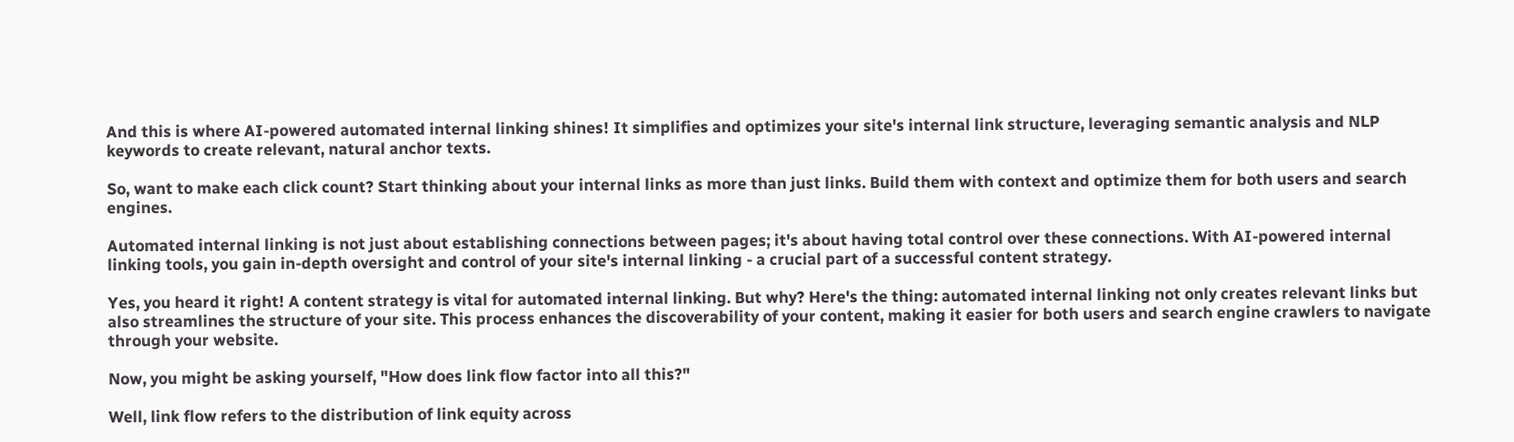And this is where AI-powered automated internal linking shines! It simplifies and optimizes your site's internal link structure, leveraging semantic analysis and NLP keywords to create relevant, natural anchor texts.

So, want to make each click count? Start thinking about your internal links as more than just links. Build them with context and optimize them for both users and search engines.

Automated internal linking is not just about establishing connections between pages; it's about having total control over these connections. With AI-powered internal linking tools, you gain in-depth oversight and control of your site's internal linking - a crucial part of a successful content strategy.

Yes, you heard it right! A content strategy is vital for automated internal linking. But why? Here's the thing: automated internal linking not only creates relevant links but also streamlines the structure of your site. This process enhances the discoverability of your content, making it easier for both users and search engine crawlers to navigate through your website.

Now, you might be asking yourself, "How does link flow factor into all this?"

Well, link flow refers to the distribution of link equity across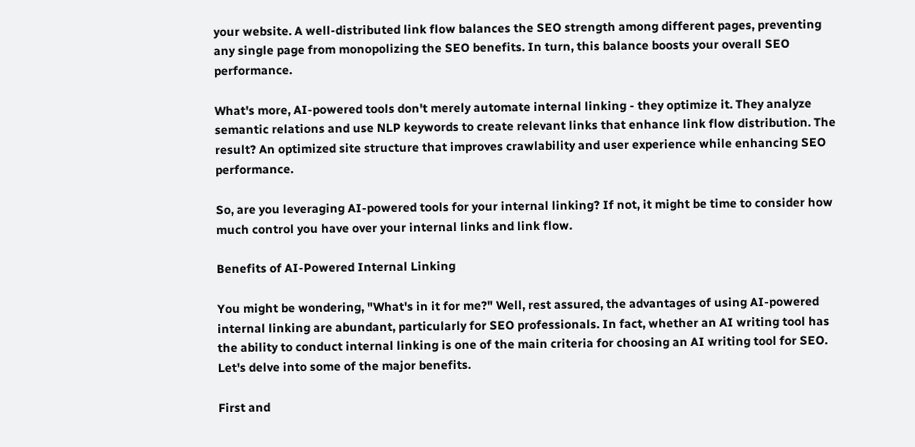your website. A well-distributed link flow balances the SEO strength among different pages, preventing any single page from monopolizing the SEO benefits. In turn, this balance boosts your overall SEO performance.

What's more, AI-powered tools don't merely automate internal linking - they optimize it. They analyze semantic relations and use NLP keywords to create relevant links that enhance link flow distribution. The result? An optimized site structure that improves crawlability and user experience while enhancing SEO performance.

So, are you leveraging AI-powered tools for your internal linking? If not, it might be time to consider how much control you have over your internal links and link flow.

Benefits of AI-Powered Internal Linking

You might be wondering, "What's in it for me?" Well, rest assured, the advantages of using AI-powered internal linking are abundant, particularly for SEO professionals. In fact, whether an AI writing tool has the ability to conduct internal linking is one of the main criteria for choosing an AI writing tool for SEO. Let's delve into some of the major benefits.

First and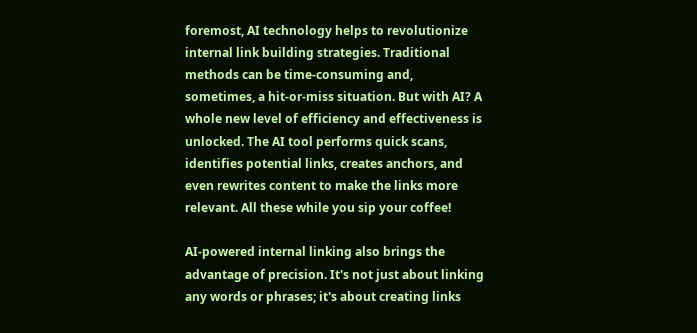foremost, AI technology helps to revolutionize internal link building strategies. Traditional methods can be time-consuming and, sometimes, a hit-or-miss situation. But with AI? A whole new level of efficiency and effectiveness is unlocked. The AI tool performs quick scans, identifies potential links, creates anchors, and even rewrites content to make the links more relevant. All these while you sip your coffee!

AI-powered internal linking also brings the advantage of precision. It's not just about linking any words or phrases; it's about creating links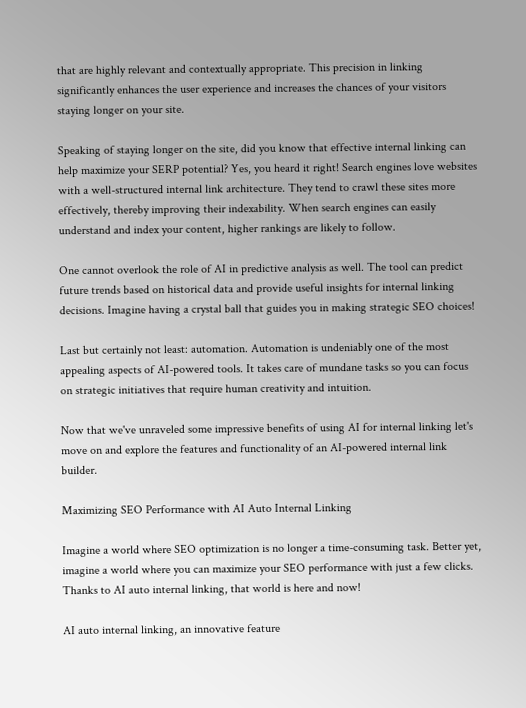that are highly relevant and contextually appropriate. This precision in linking significantly enhances the user experience and increases the chances of your visitors staying longer on your site.

Speaking of staying longer on the site, did you know that effective internal linking can help maximize your SERP potential? Yes, you heard it right! Search engines love websites with a well-structured internal link architecture. They tend to crawl these sites more effectively, thereby improving their indexability. When search engines can easily understand and index your content, higher rankings are likely to follow.

One cannot overlook the role of AI in predictive analysis as well. The tool can predict future trends based on historical data and provide useful insights for internal linking decisions. Imagine having a crystal ball that guides you in making strategic SEO choices!

Last but certainly not least: automation. Automation is undeniably one of the most appealing aspects of AI-powered tools. It takes care of mundane tasks so you can focus on strategic initiatives that require human creativity and intuition.

Now that we've unraveled some impressive benefits of using AI for internal linking let's move on and explore the features and functionality of an AI-powered internal link builder.

Maximizing SEO Performance with AI Auto Internal Linking

Imagine a world where SEO optimization is no longer a time-consuming task. Better yet, imagine a world where you can maximize your SEO performance with just a few clicks. Thanks to AI auto internal linking, that world is here and now!

AI auto internal linking, an innovative feature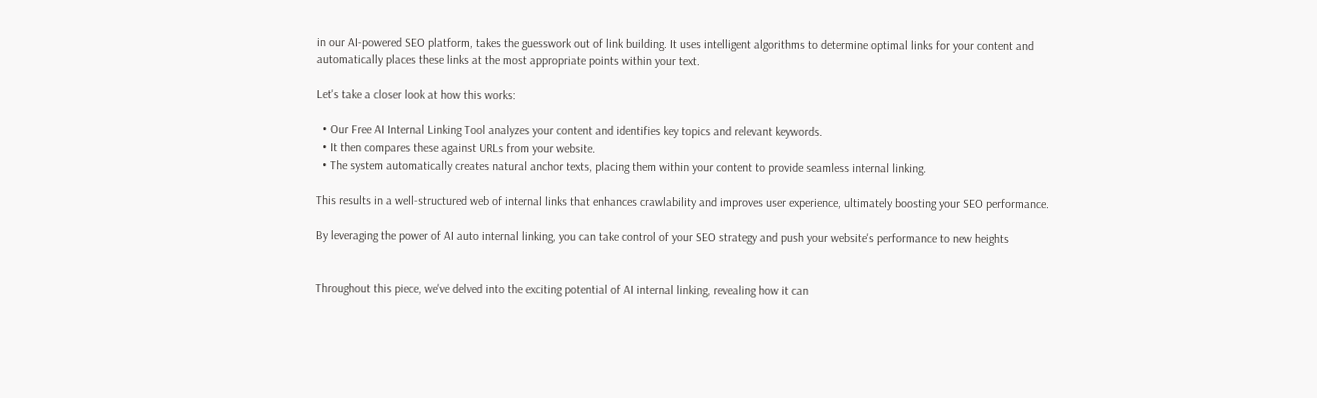in our AI-powered SEO platform, takes the guesswork out of link building. It uses intelligent algorithms to determine optimal links for your content and automatically places these links at the most appropriate points within your text.

Let's take a closer look at how this works:

  • Our Free AI Internal Linking Tool analyzes your content and identifies key topics and relevant keywords.
  • It then compares these against URLs from your website.
  • The system automatically creates natural anchor texts, placing them within your content to provide seamless internal linking.

This results in a well-structured web of internal links that enhances crawlability and improves user experience, ultimately boosting your SEO performance.

By leveraging the power of AI auto internal linking, you can take control of your SEO strategy and push your website's performance to new heights


Throughout this piece, we've delved into the exciting potential of AI internal linking, revealing how it can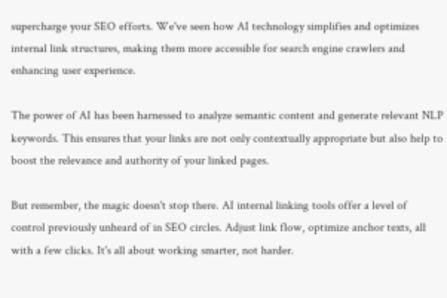supercharge your SEO efforts. We've seen how AI technology simplifies and optimizes internal link structures, making them more accessible for search engine crawlers and enhancing user experience.

The power of AI has been harnessed to analyze semantic content and generate relevant NLP keywords. This ensures that your links are not only contextually appropriate but also help to boost the relevance and authority of your linked pages.

But remember, the magic doesn't stop there. AI internal linking tools offer a level of control previously unheard of in SEO circles. Adjust link flow, optimize anchor texts, all with a few clicks. It's all about working smarter, not harder.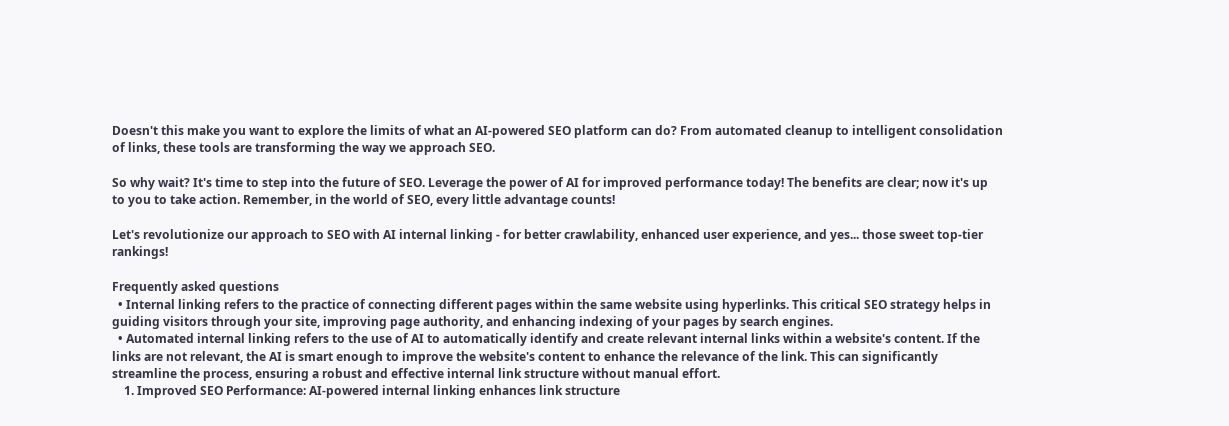Doesn't this make you want to explore the limits of what an AI-powered SEO platform can do? From automated cleanup to intelligent consolidation of links, these tools are transforming the way we approach SEO.

So why wait? It's time to step into the future of SEO. Leverage the power of AI for improved performance today! The benefits are clear; now it's up to you to take action. Remember, in the world of SEO, every little advantage counts!

Let's revolutionize our approach to SEO with AI internal linking - for better crawlability, enhanced user experience, and yes... those sweet top-tier rankings!

Frequently asked questions
  • Internal linking refers to the practice of connecting different pages within the same website using hyperlinks. This critical SEO strategy helps in guiding visitors through your site, improving page authority, and enhancing indexing of your pages by search engines.
  • Automated internal linking refers to the use of AI to automatically identify and create relevant internal links within a website's content. If the links are not relevant, the AI is smart enough to improve the website's content to enhance the relevance of the link. This can significantly streamline the process, ensuring a robust and effective internal link structure without manual effort.
    1. Improved SEO Performance: AI-powered internal linking enhances link structure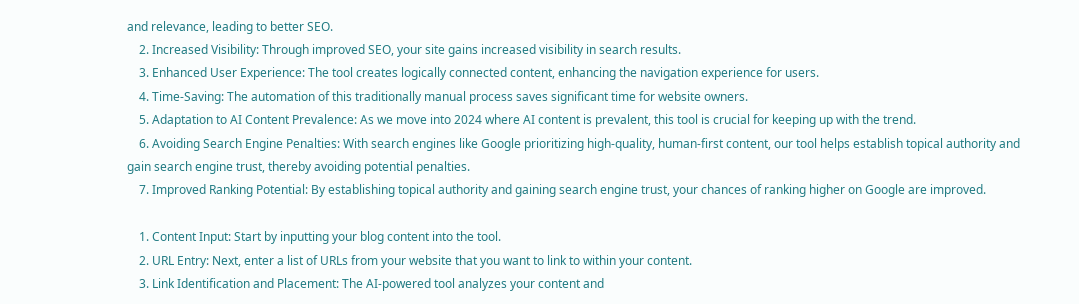and relevance, leading to better SEO.
    2. Increased Visibility: Through improved SEO, your site gains increased visibility in search results.
    3. Enhanced User Experience: The tool creates logically connected content, enhancing the navigation experience for users.
    4. Time-Saving: The automation of this traditionally manual process saves significant time for website owners.
    5. Adaptation to AI Content Prevalence: As we move into 2024 where AI content is prevalent, this tool is crucial for keeping up with the trend.
    6. Avoiding Search Engine Penalties: With search engines like Google prioritizing high-quality, human-first content, our tool helps establish topical authority and gain search engine trust, thereby avoiding potential penalties.
    7. Improved Ranking Potential: By establishing topical authority and gaining search engine trust, your chances of ranking higher on Google are improved.

    1. Content Input: Start by inputting your blog content into the tool.
    2. URL Entry: Next, enter a list of URLs from your website that you want to link to within your content.
    3. Link Identification and Placement: The AI-powered tool analyzes your content and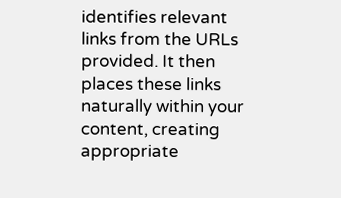identifies relevant links from the URLs provided. It then places these links naturally within your content, creating appropriate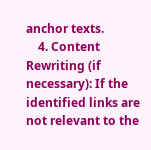anchor texts.
    4. Content Rewriting (if necessary): If the identified links are not relevant to the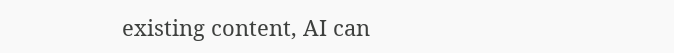existing content, AI can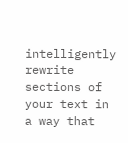intelligently rewrite sections of your text in a way that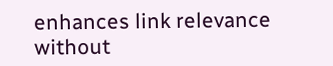enhances link relevance without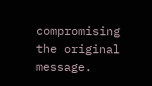compromising the original message.